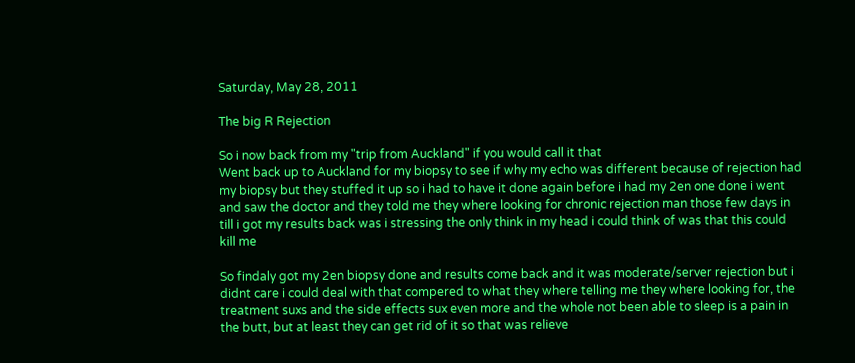Saturday, May 28, 2011

The big R Rejection

So i now back from my "trip from Auckland" if you would call it that
Went back up to Auckland for my biopsy to see if why my echo was different because of rejection had my biopsy but they stuffed it up so i had to have it done again before i had my 2en one done i went and saw the doctor and they told me they where looking for chronic rejection man those few days in till i got my results back was i stressing the only think in my head i could think of was that this could kill me

So findaly got my 2en biopsy done and results come back and it was moderate/server rejection but i didnt care i could deal with that compered to what they where telling me they where looking for, the treatment suxs and the side effects sux even more and the whole not been able to sleep is a pain in the butt, but at least they can get rid of it so that was relieve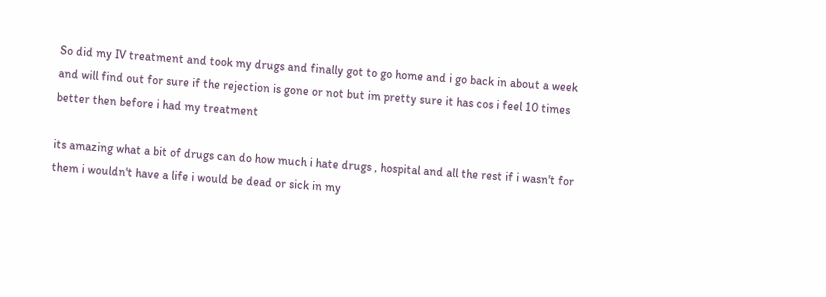So did my IV treatment and took my drugs and finally got to go home and i go back in about a week and will find out for sure if the rejection is gone or not but im pretty sure it has cos i feel 10 times better then before i had my treatment

its amazing what a bit of drugs can do how much i hate drugs , hospital and all the rest if i wasn't for them i wouldn't have a life i would be dead or sick in my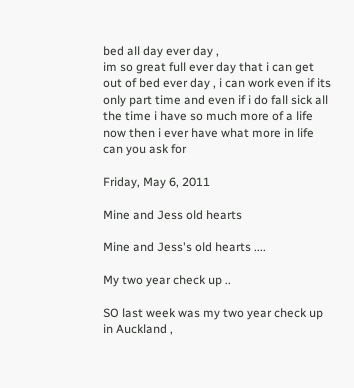bed all day ever day ,
im so great full ever day that i can get out of bed ever day , i can work even if its only part time and even if i do fall sick all the time i have so much more of a life now then i ever have what more in life can you ask for

Friday, May 6, 2011

Mine and Jess old hearts

Mine and Jess's old hearts ....

My two year check up ..

SO last week was my two year check up in Auckland ,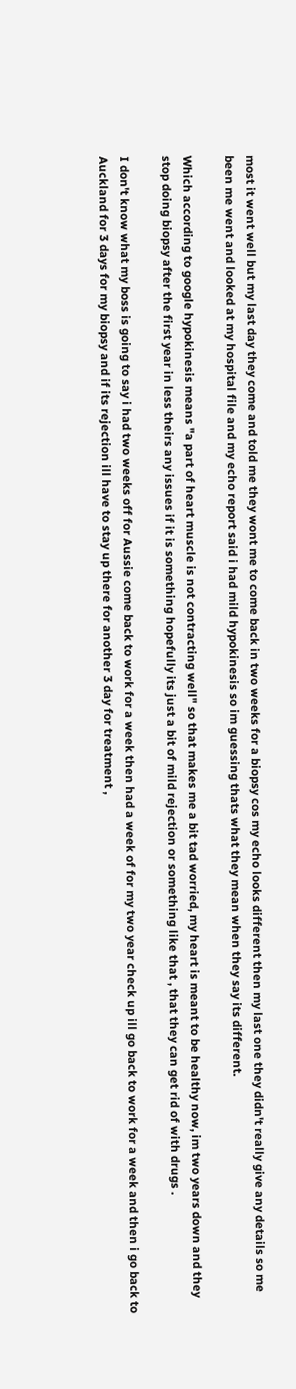most it went well but my last day they come and told me they wont me to come back in two weeks for a biopsy cos my echo looks different then my last one they didn't really give any details so me been me went and looked at my hospital file and my echo report said i had mild hypokinesis so im guessing thats what they mean when they say its different.

Which according to google hypokinesis means "a part of heart muscle is not contracting well" so that makes me a bit tad worried, my heart is meant to be healthy now, im two years down and they stop doing biopsy after the first year in less theirs any issues if it is something hopefully its just a bit of mild rejection or something like that , that they can get rid of with drugs .

I don't know what my boss is going to say i had two weeks off for Aussie come back to work for a week then had a week of for my two year check up ill go back to work for a week and then i go back to Auckland for 3 days for my biopsy and if its rejection ill have to stay up there for another 3 day for treatment ,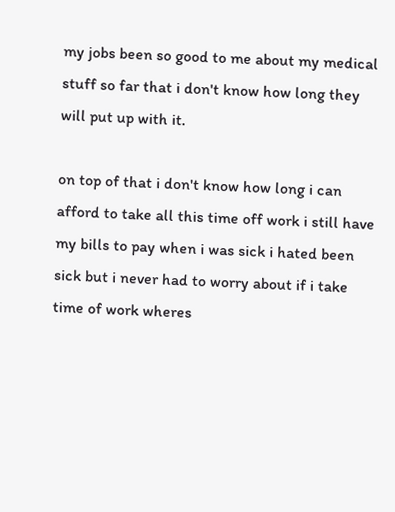my jobs been so good to me about my medical stuff so far that i don't know how long they will put up with it.

on top of that i don't know how long i can afford to take all this time off work i still have my bills to pay when i was sick i hated been sick but i never had to worry about if i take time of work wheres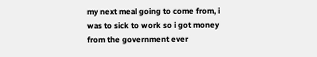my next meal going to come from, i was to sick to work so i got money from the government ever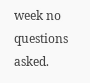week no questions asked.